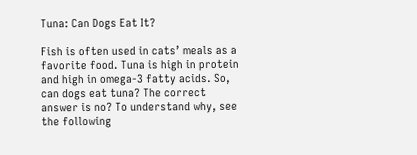Tuna: Can Dogs Eat It?

Fish is often used in cats’ meals as a favorite food. Tuna is high in protein and high in omega-3 fatty acids. So, can dogs eat tuna? The correct answer is no? To understand why, see the following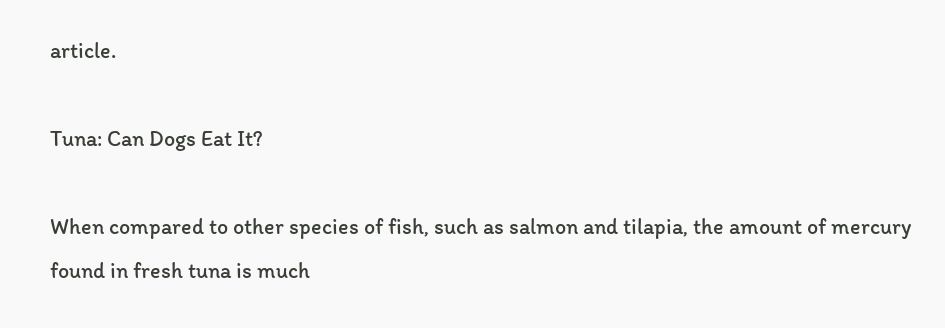article.

Tuna: Can Dogs Eat It?

When compared to other species of fish, such as salmon and tilapia, the amount of mercury found in fresh tuna is much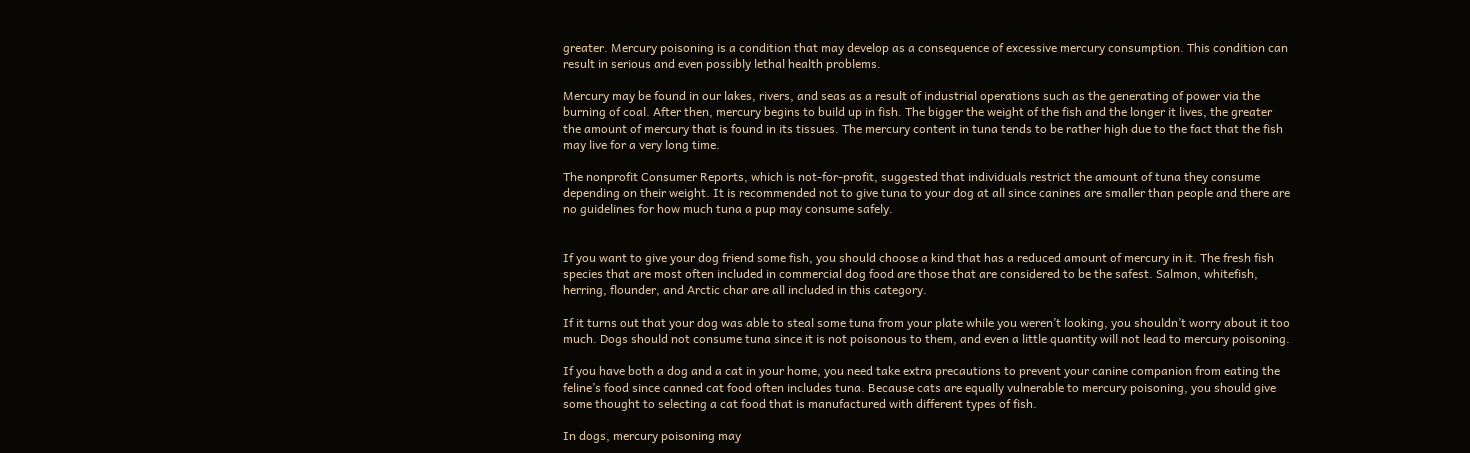greater. Mercury poisoning is a condition that may develop as a consequence of excessive mercury consumption. This condition can result in serious and even possibly lethal health problems.

Mercury may be found in our lakes, rivers, and seas as a result of industrial operations such as the generating of power via the burning of coal. After then, mercury begins to build up in fish. The bigger the weight of the fish and the longer it lives, the greater the amount of mercury that is found in its tissues. The mercury content in tuna tends to be rather high due to the fact that the fish may live for a very long time.

The nonprofit Consumer Reports, which is not-for-profit, suggested that individuals restrict the amount of tuna they consume depending on their weight. It is recommended not to give tuna to your dog at all since canines are smaller than people and there are no guidelines for how much tuna a pup may consume safely.


If you want to give your dog friend some fish, you should choose a kind that has a reduced amount of mercury in it. The fresh fish species that are most often included in commercial dog food are those that are considered to be the safest. Salmon, whitefish, herring, flounder, and Arctic char are all included in this category.

If it turns out that your dog was able to steal some tuna from your plate while you weren’t looking, you shouldn’t worry about it too much. Dogs should not consume tuna since it is not poisonous to them, and even a little quantity will not lead to mercury poisoning.

If you have both a dog and a cat in your home, you need take extra precautions to prevent your canine companion from eating the feline’s food since canned cat food often includes tuna. Because cats are equally vulnerable to mercury poisoning, you should give some thought to selecting a cat food that is manufactured with different types of fish.

In dogs, mercury poisoning may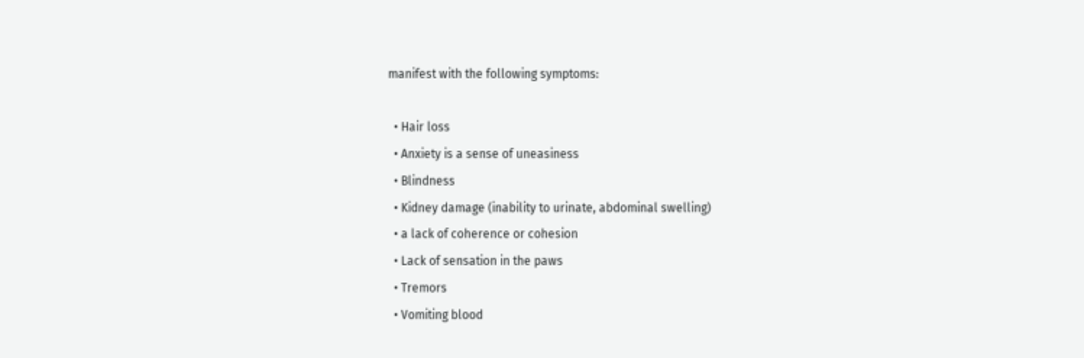manifest with the following symptoms:

  • Hair loss
  • Anxiety is a sense of uneasiness
  • Blindness
  • Kidney damage (inability to urinate, abdominal swelling)
  • a lack of coherence or cohesion
  • Lack of sensation in the paws
  • Tremors
  • Vomiting blood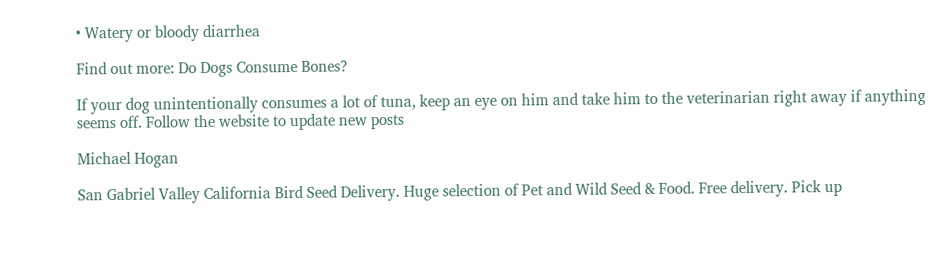• Watery or bloody diarrhea

Find out more: Do Dogs Consume Bones?

If your dog unintentionally consumes a lot of tuna, keep an eye on him and take him to the veterinarian right away if anything seems off. Follow the website to update new posts

Michael Hogan

San Gabriel Valley California Bird Seed Delivery. Huge selection of Pet and Wild Seed & Food. Free delivery. Pick up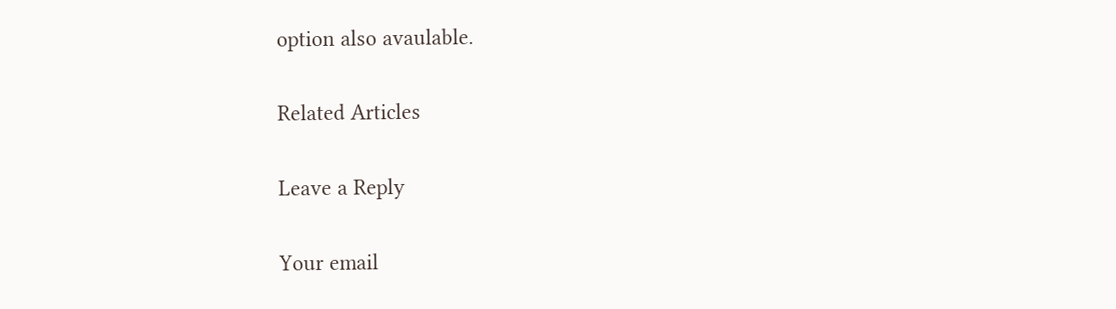option also avaulable.

Related Articles

Leave a Reply

Your email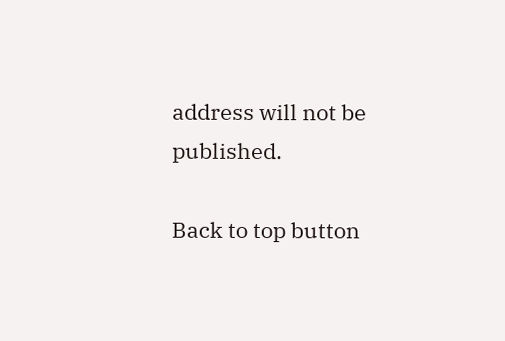address will not be published.

Back to top button